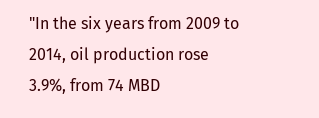"In the six years from 2009 to 2014, oil production rose 3.9%, from 74 MBD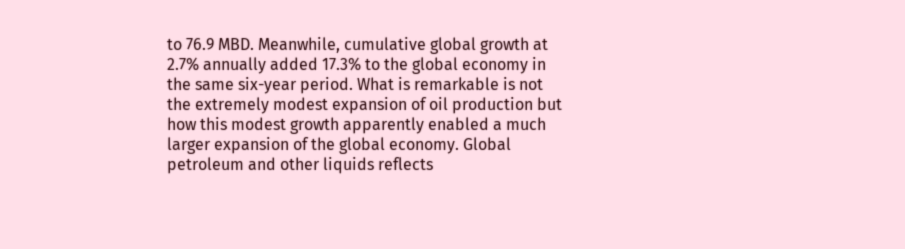to 76.9 MBD. Meanwhile, cumulative global growth at 2.7% annually added 17.3% to the global economy in the same six-year period. What is remarkable is not the extremely modest expansion of oil production but how this modest growth apparently enabled a much larger expansion of the global economy. Global petroleum and other liquids reflects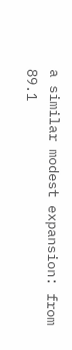a similar modest expansion: from 89.1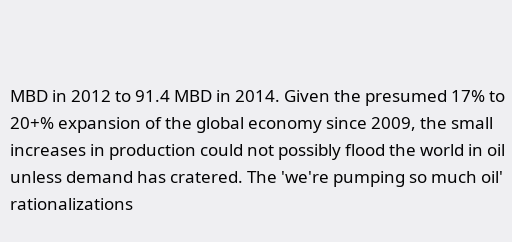MBD in 2012 to 91.4 MBD in 2014. Given the presumed 17% to 20+% expansion of the global economy since 2009, the small increases in production could not possibly flood the world in oil unless demand has cratered. The 'we're pumping so much oil' rationalizations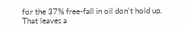for the 37% free-fall in oil don't hold up. That leaves a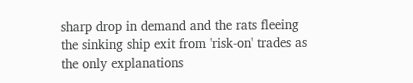sharp drop in demand and the rats fleeing the sinking ship exit from 'risk-on' trades as the only explanations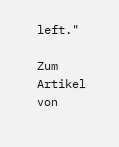left."

Zum Artikel von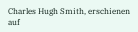Charles Hugh Smith, erschienen auf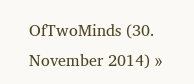OfTwoMinds (30. November 2014) »